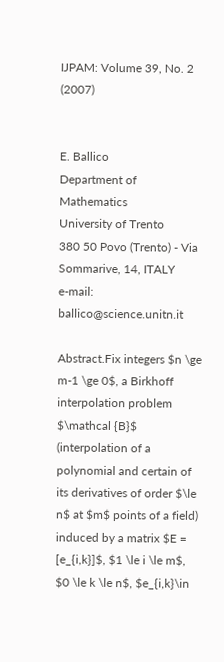IJPAM: Volume 39, No. 2 (2007)


E. Ballico
Department of Mathematics
University of Trento
380 50 Povo (Trento) - Via Sommarive, 14, ITALY
e-mail: ballico@science.unitn.it

Abstract.Fix integers $n \ge m-1 \ge 0$, a Birkhoff interpolation problem $\mathcal {B}$ (interpolation of a polynomial and certain of its derivatives of order $\le n$ at $m$ points of a field) induced by a matrix $E = [e_{i,k}]$, $1 \le i \le m$, $0 \le k \le n$, $e_{i,k}\in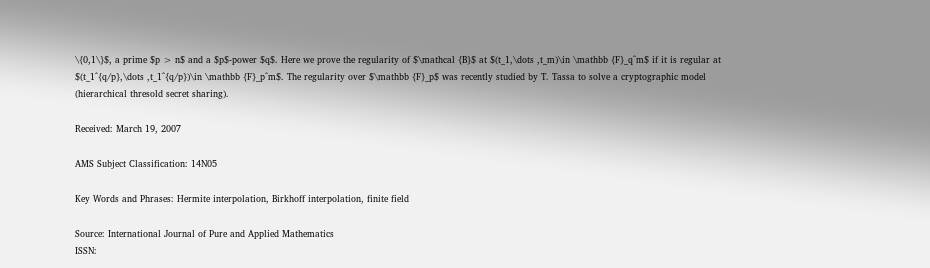\{0,1\}$, a prime $p > n$ and a $p$-power $q$. Here we prove the regularity of $\mathcal {B}$ at $(t_1,\dots ,t_m)\in \mathbb {F}_q^m$ if it is regular at $(t_1^{q/p},\dots ,t_1^{q/p})\in \mathbb {F}_p^m$. The regularity over $\mathbb {F}_p$ was recently studied by T. Tassa to solve a cryptographic model (hierarchical thresold secret sharing).

Received: March 19, 2007

AMS Subject Classification: 14N05

Key Words and Phrases: Hermite interpolation, Birkhoff interpolation, finite field

Source: International Journal of Pure and Applied Mathematics
ISSN: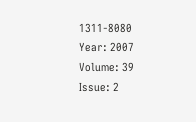1311-8080
Year: 2007
Volume: 39
Issue: 2